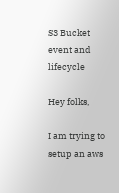S3 Bucket event and lifecycle

Hey folks,

I am trying to setup an aws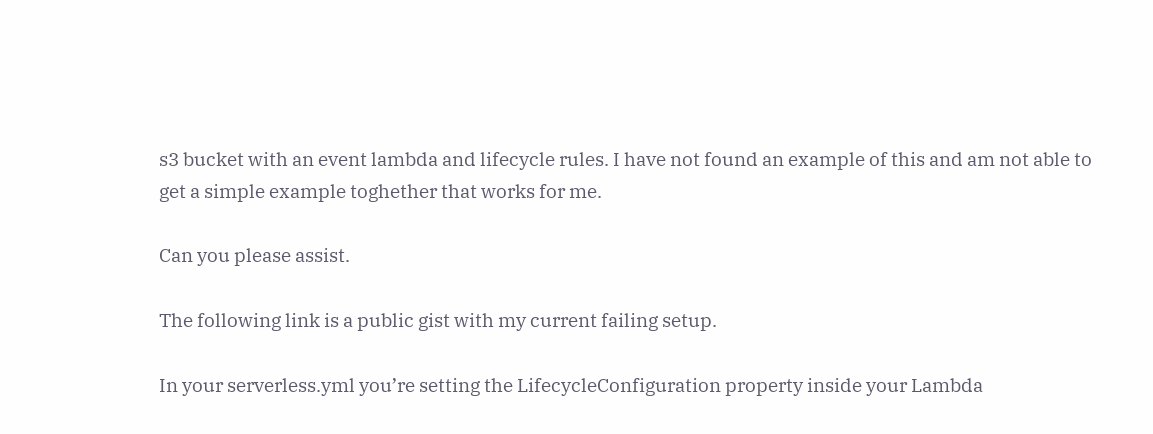s3 bucket with an event lambda and lifecycle rules. I have not found an example of this and am not able to get a simple example toghether that works for me.

Can you please assist.

The following link is a public gist with my current failing setup.

In your serverless.yml you’re setting the LifecycleConfiguration property inside your Lambda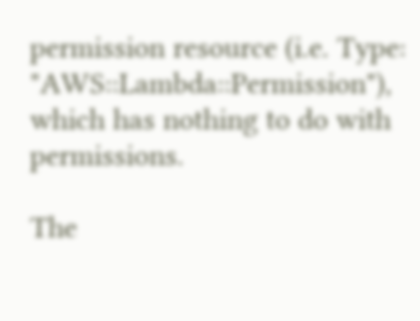permission resource (i.e. Type: "AWS::Lambda::Permission"), which has nothing to do with permissions.

The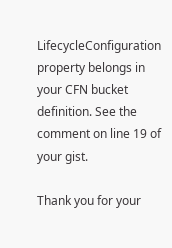LifecycleConfiguration property belongs in your CFN bucket definition. See the comment on line 19 of your gist.

Thank you for your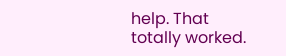help. That totally worked.